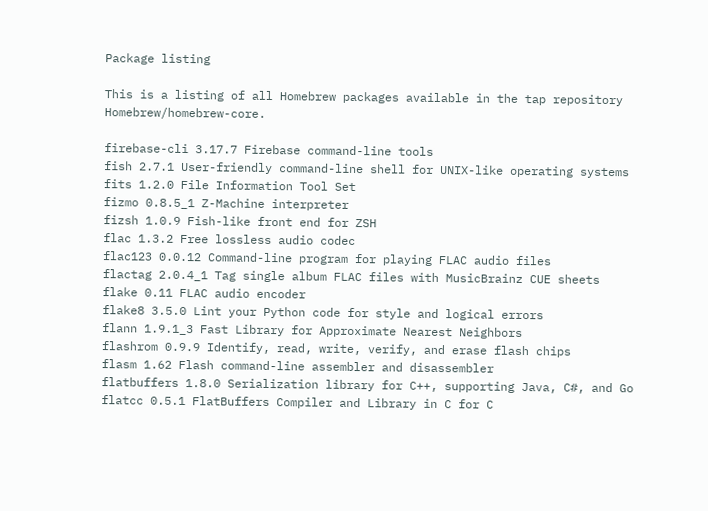Package listing

This is a listing of all Homebrew packages available in the tap repository Homebrew/homebrew-core.

firebase-cli 3.17.7 Firebase command-line tools
fish 2.7.1 User-friendly command-line shell for UNIX-like operating systems
fits 1.2.0 File Information Tool Set
fizmo 0.8.5_1 Z-Machine interpreter
fizsh 1.0.9 Fish-like front end for ZSH
flac 1.3.2 Free lossless audio codec
flac123 0.0.12 Command-line program for playing FLAC audio files
flactag 2.0.4_1 Tag single album FLAC files with MusicBrainz CUE sheets
flake 0.11 FLAC audio encoder
flake8 3.5.0 Lint your Python code for style and logical errors
flann 1.9.1_3 Fast Library for Approximate Nearest Neighbors
flashrom 0.9.9 Identify, read, write, verify, and erase flash chips
flasm 1.62 Flash command-line assembler and disassembler
flatbuffers 1.8.0 Serialization library for C++, supporting Java, C#, and Go
flatcc 0.5.1 FlatBuffers Compiler and Library in C for C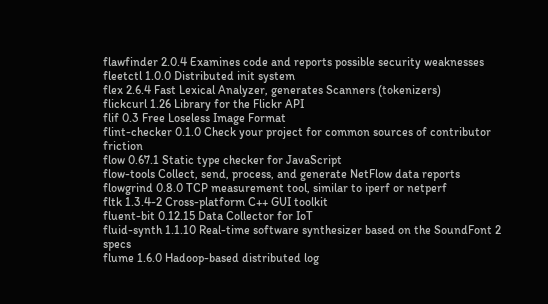flawfinder 2.0.4 Examines code and reports possible security weaknesses
fleetctl 1.0.0 Distributed init system
flex 2.6.4 Fast Lexical Analyzer, generates Scanners (tokenizers)
flickcurl 1.26 Library for the Flickr API
flif 0.3 Free Loseless Image Format
flint-checker 0.1.0 Check your project for common sources of contributor friction
flow 0.67.1 Static type checker for JavaScript
flow-tools Collect, send, process, and generate NetFlow data reports
flowgrind 0.8.0 TCP measurement tool, similar to iperf or netperf
fltk 1.3.4-2 Cross-platform C++ GUI toolkit
fluent-bit 0.12.15 Data Collector for IoT
fluid-synth 1.1.10 Real-time software synthesizer based on the SoundFont 2 specs
flume 1.6.0 Hadoop-based distributed log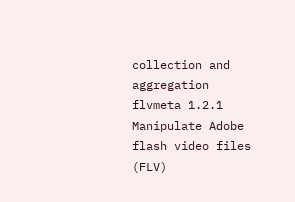collection and aggregation
flvmeta 1.2.1 Manipulate Adobe flash video files (FLV)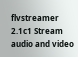flvstreamer 2.1c1 Stream audio and video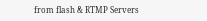from flash & RTMP Servers